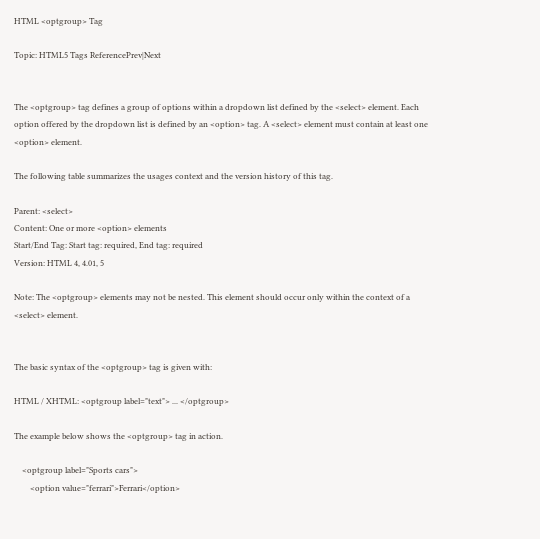HTML <optgroup> Tag

Topic: HTML5 Tags ReferencePrev|Next


The <optgroup> tag defines a group of options within a dropdown list defined by the <select> element. Each option offered by the dropdown list is defined by an <option> tag. A <select> element must contain at least one <option> element.

The following table summarizes the usages context and the version history of this tag.

Parent: <select>
Content: One or more <option> elements
Start/End Tag: Start tag: required, End tag: required
Version: HTML 4, 4.01, 5

Note: The <optgroup> elements may not be nested. This element should occur only within the context of a <select> element.


The basic syntax of the <optgroup> tag is given with:

HTML / XHTML: <optgroup label="text"> ... </optgroup>

The example below shows the <optgroup> tag in action.

    <optgroup label="Sports cars">
        <option value="ferrari">Ferrari</option>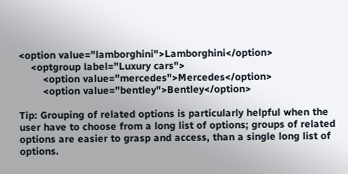<option value="lamborghini">Lamborghini</option>
    <optgroup label="Luxury cars">
        <option value="mercedes">Mercedes</option>
        <option value="bentley">Bentley</option>

Tip: Grouping of related options is particularly helpful when the user have to choose from a long list of options; groups of related options are easier to grasp and access, than a single long list of options.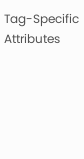Tag-Specific Attributes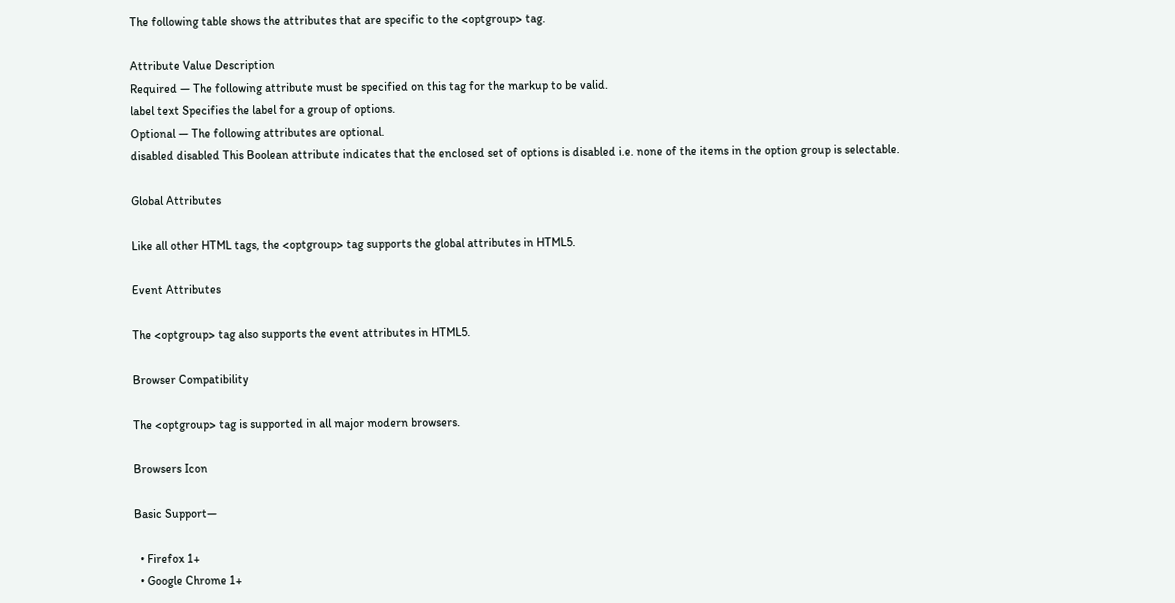The following table shows the attributes that are specific to the <optgroup> tag.

Attribute Value Description
Required — The following attribute must be specified on this tag for the markup to be valid.
label text Specifies the label for a group of options.
Optional — The following attributes are optional.
disabled disabled This Boolean attribute indicates that the enclosed set of options is disabled i.e. none of the items in the option group is selectable.

Global Attributes

Like all other HTML tags, the <optgroup> tag supports the global attributes in HTML5.

Event Attributes

The <optgroup> tag also supports the event attributes in HTML5.

Browser Compatibility

The <optgroup> tag is supported in all major modern browsers.

Browsers Icon

Basic Support—

  • Firefox 1+
  • Google Chrome 1+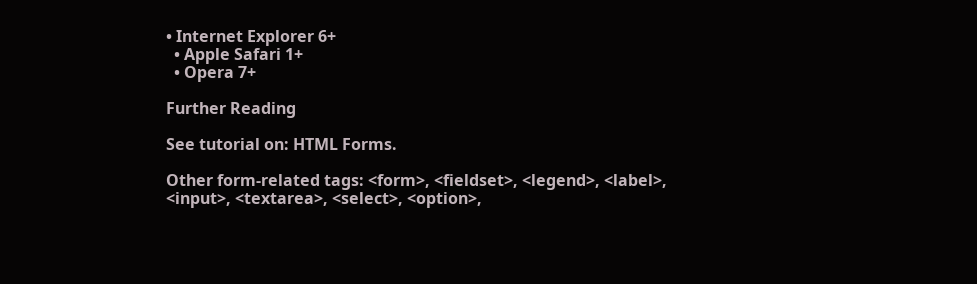• Internet Explorer 6+
  • Apple Safari 1+
  • Opera 7+

Further Reading

See tutorial on: HTML Forms.

Other form-related tags: <form>, <fieldset>, <legend>, <label>, <input>, <textarea>, <select>, <option>,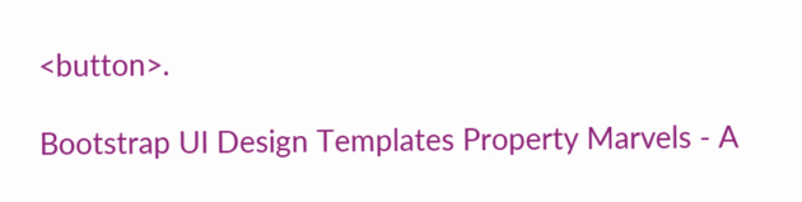<button>.

Bootstrap UI Design Templates Property Marvels - A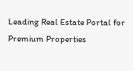Leading Real Estate Portal for Premium Properties